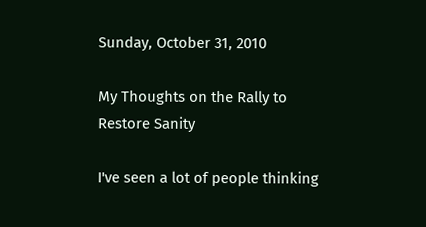Sunday, October 31, 2010

My Thoughts on the Rally to Restore Sanity

I've seen a lot of people thinking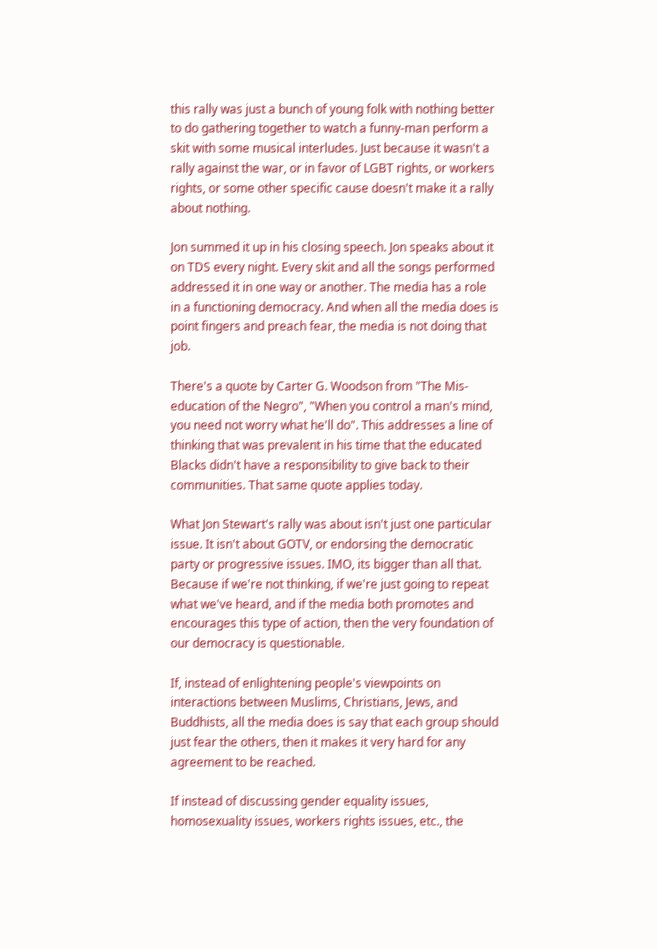this rally was just a bunch of young folk with nothing better to do gathering together to watch a funny-man perform a skit with some musical interludes. Just because it wasn't a rally against the war, or in favor of LGBT rights, or workers rights, or some other specific cause doesn't make it a rally about nothing.

Jon summed it up in his closing speech. Jon speaks about it on TDS every night. Every skit and all the songs performed addressed it in one way or another. The media has a role in a functioning democracy. And when all the media does is point fingers and preach fear, the media is not doing that job.

There's a quote by Carter G. Woodson from "The Mis-education of the Negro", "When you control a man's mind, you need not worry what he'll do". This addresses a line of thinking that was prevalent in his time that the educated Blacks didn't have a responsibility to give back to their communities. That same quote applies today.

What Jon Stewart's rally was about isn't just one particular issue. It isn't about GOTV, or endorsing the democratic party or progressive issues. IMO, its bigger than all that. Because if we're not thinking, if we're just going to repeat what we've heard, and if the media both promotes and encourages this type of action, then the very foundation of our democracy is questionable.

If, instead of enlightening people's viewpoints on interactions between Muslims, Christians, Jews, and Buddhists, all the media does is say that each group should just fear the others, then it makes it very hard for any agreement to be reached.

If instead of discussing gender equality issues, homosexuality issues, workers rights issues, etc., the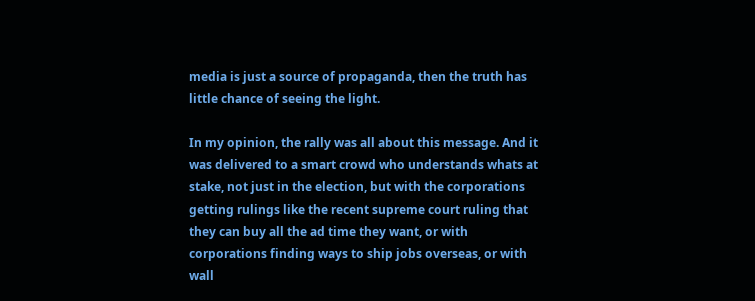media is just a source of propaganda, then the truth has little chance of seeing the light.

In my opinion, the rally was all about this message. And it was delivered to a smart crowd who understands whats at stake, not just in the election, but with the corporations getting rulings like the recent supreme court ruling that they can buy all the ad time they want, or with corporations finding ways to ship jobs overseas, or with wall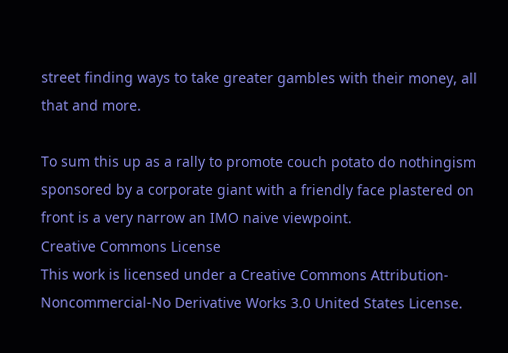street finding ways to take greater gambles with their money, all that and more.

To sum this up as a rally to promote couch potato do nothingism sponsored by a corporate giant with a friendly face plastered on front is a very narrow an IMO naive viewpoint.
Creative Commons License
This work is licensed under a Creative Commons Attribution-Noncommercial-No Derivative Works 3.0 United States License.